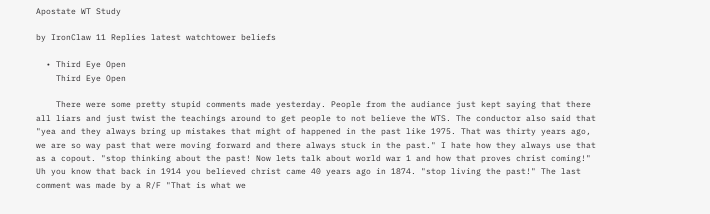Apostate WT Study

by IronClaw 11 Replies latest watchtower beliefs

  • Third Eye Open
    Third Eye Open

    There were some pretty stupid comments made yesterday. People from the audiance just kept saying that there all liars and just twist the teachings around to get people to not believe the WTS. The conductor also said that "yea and they always bring up mistakes that might of happened in the past like 1975. That was thirty years ago, we are so way past that were moving forward and there always stuck in the past." I hate how they always use that as a copout. "stop thinking about the past! Now lets talk about world war 1 and how that proves christ coming!" Uh you know that back in 1914 you believed christ came 40 years ago in 1874. "stop living the past!" The last comment was made by a R/F "That is what we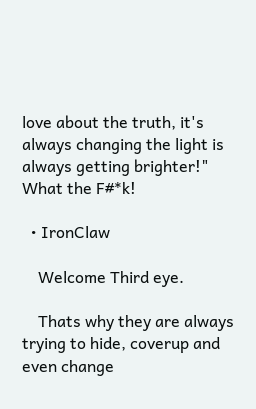love about the truth, it's always changing the light is always getting brighter!" What the F#*k!

  • IronClaw

    Welcome Third eye.

    Thats why they are always trying to hide, coverup and even change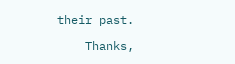their past.

    Thanks,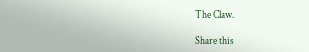The Claw.

Share this